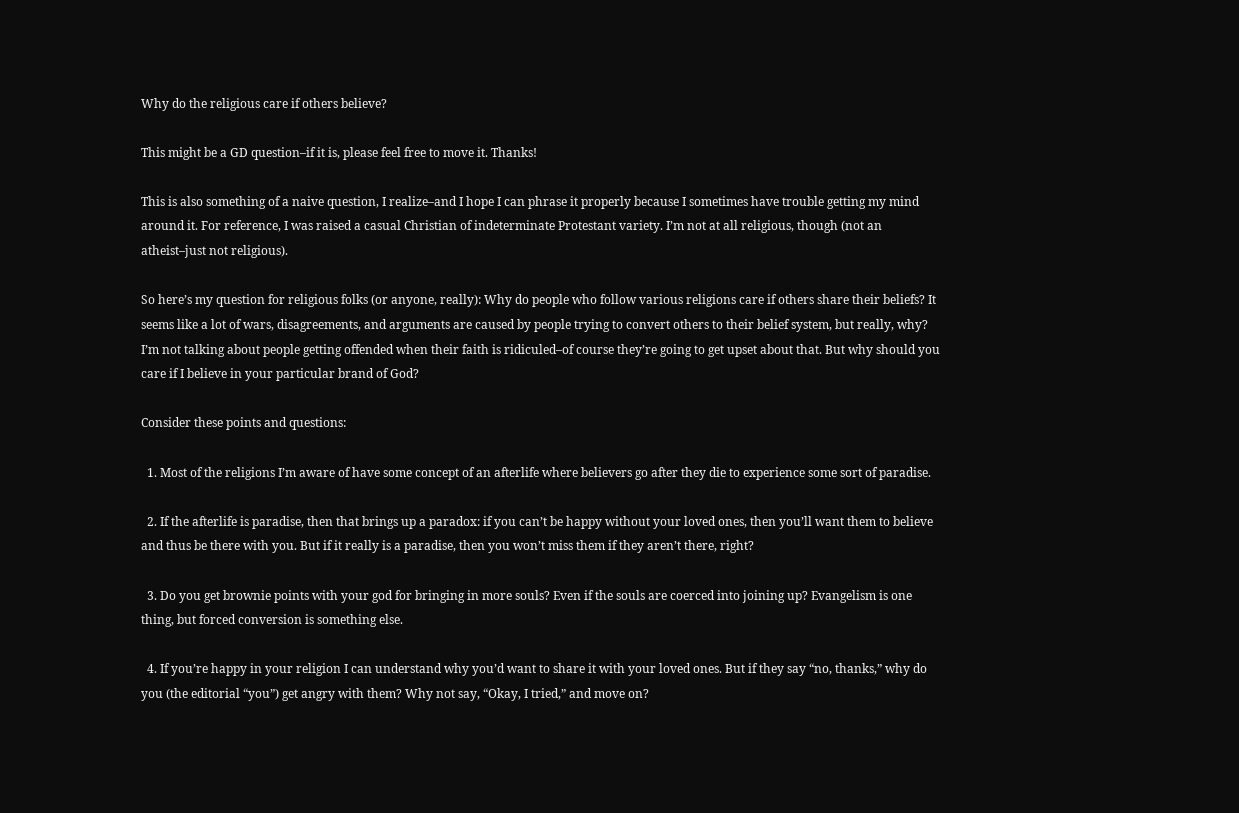Why do the religious care if others believe?

This might be a GD question–if it is, please feel free to move it. Thanks!

This is also something of a naive question, I realize–and I hope I can phrase it properly because I sometimes have trouble getting my mind around it. For reference, I was raised a casual Christian of indeterminate Protestant variety. I’m not at all religious, though (not an atheist–just not religious).

So here’s my question for religious folks (or anyone, really): Why do people who follow various religions care if others share their beliefs? It seems like a lot of wars, disagreements, and arguments are caused by people trying to convert others to their belief system, but really, why? I’m not talking about people getting offended when their faith is ridiculed–of course they’re going to get upset about that. But why should you care if I believe in your particular brand of God?

Consider these points and questions:

  1. Most of the religions I’m aware of have some concept of an afterlife where believers go after they die to experience some sort of paradise.

  2. If the afterlife is paradise, then that brings up a paradox: if you can’t be happy without your loved ones, then you’ll want them to believe and thus be there with you. But if it really is a paradise, then you won’t miss them if they aren’t there, right?

  3. Do you get brownie points with your god for bringing in more souls? Even if the souls are coerced into joining up? Evangelism is one thing, but forced conversion is something else.

  4. If you’re happy in your religion I can understand why you’d want to share it with your loved ones. But if they say “no, thanks,” why do you (the editorial “you”) get angry with them? Why not say, “Okay, I tried,” and move on?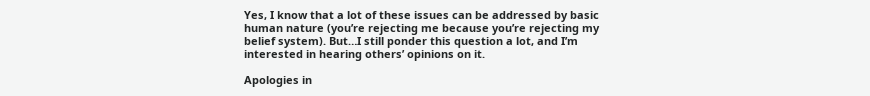Yes, I know that a lot of these issues can be addressed by basic human nature (you’re rejecting me because you’re rejecting my belief system). But…I still ponder this question a lot, and I’m interested in hearing others’ opinions on it.

Apologies in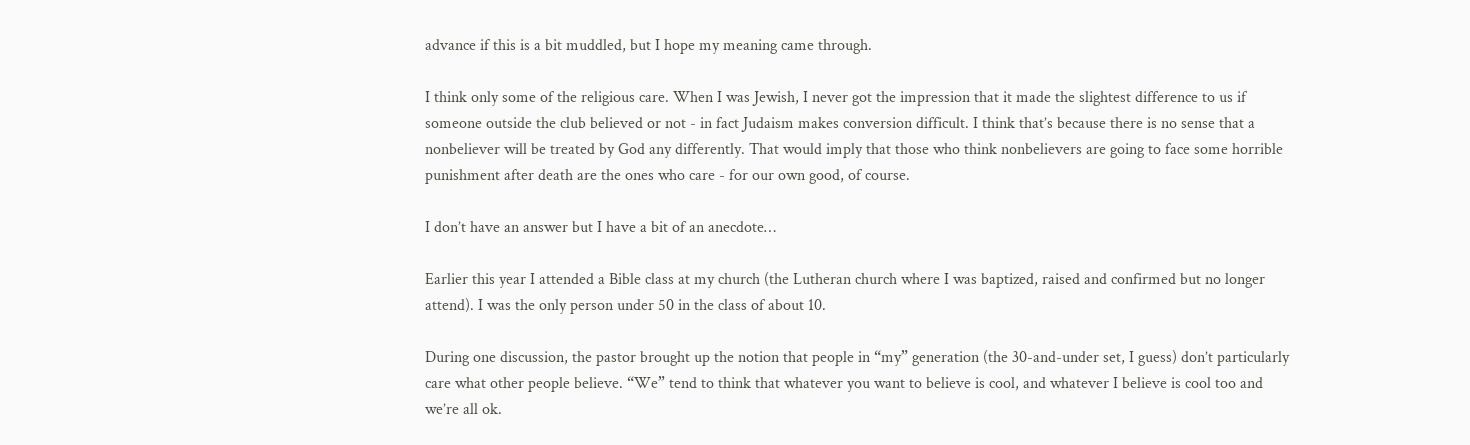advance if this is a bit muddled, but I hope my meaning came through.

I think only some of the religious care. When I was Jewish, I never got the impression that it made the slightest difference to us if someone outside the club believed or not - in fact Judaism makes conversion difficult. I think that’s because there is no sense that a nonbeliever will be treated by God any differently. That would imply that those who think nonbelievers are going to face some horrible punishment after death are the ones who care - for our own good, of course.

I don’t have an answer but I have a bit of an anecdote…

Earlier this year I attended a Bible class at my church (the Lutheran church where I was baptized, raised and confirmed but no longer attend). I was the only person under 50 in the class of about 10.

During one discussion, the pastor brought up the notion that people in “my” generation (the 30-and-under set, I guess) don’t particularly care what other people believe. “We” tend to think that whatever you want to believe is cool, and whatever I believe is cool too and we’re all ok.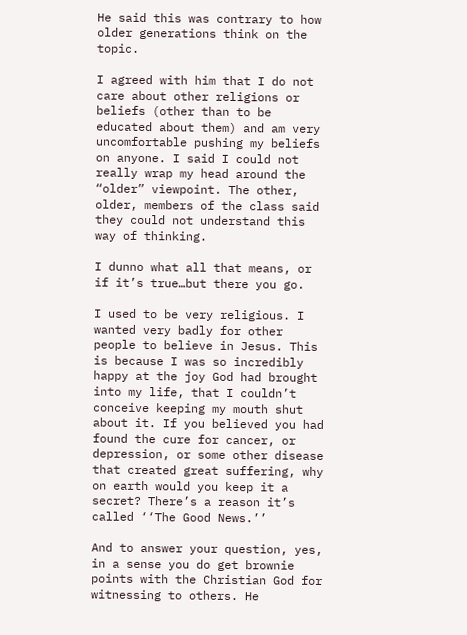He said this was contrary to how older generations think on the topic.

I agreed with him that I do not care about other religions or beliefs (other than to be educated about them) and am very uncomfortable pushing my beliefs on anyone. I said I could not really wrap my head around the “older” viewpoint. The other, older, members of the class said they could not understand this way of thinking.

I dunno what all that means, or if it’s true…but there you go.

I used to be very religious. I wanted very badly for other people to believe in Jesus. This is because I was so incredibly happy at the joy God had brought into my life, that I couldn’t conceive keeping my mouth shut about it. If you believed you had found the cure for cancer, or depression, or some other disease that created great suffering, why on earth would you keep it a secret? There’s a reason it’s called ‘‘The Good News.’’

And to answer your question, yes, in a sense you do get brownie points with the Christian God for witnessing to others. He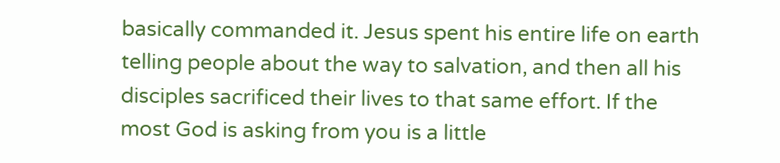basically commanded it. Jesus spent his entire life on earth telling people about the way to salvation, and then all his disciples sacrificed their lives to that same effort. If the most God is asking from you is a little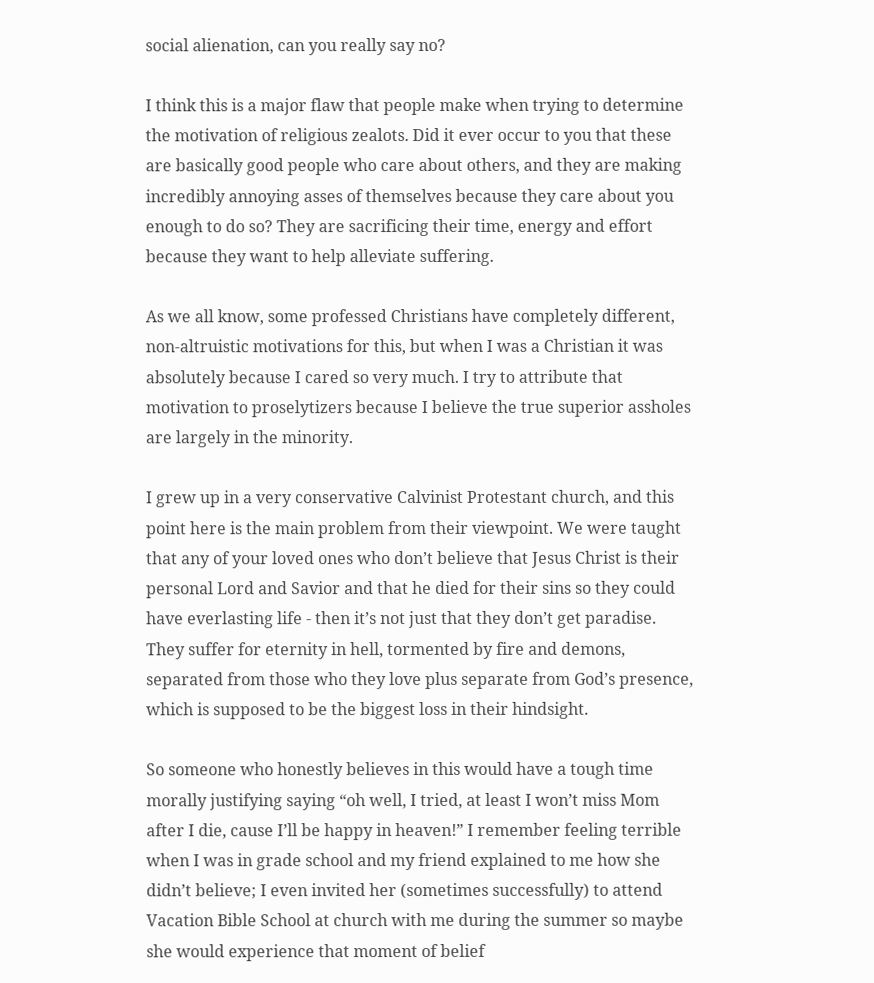social alienation, can you really say no?

I think this is a major flaw that people make when trying to determine the motivation of religious zealots. Did it ever occur to you that these are basically good people who care about others, and they are making incredibly annoying asses of themselves because they care about you enough to do so? They are sacrificing their time, energy and effort because they want to help alleviate suffering.

As we all know, some professed Christians have completely different, non-altruistic motivations for this, but when I was a Christian it was absolutely because I cared so very much. I try to attribute that motivation to proselytizers because I believe the true superior assholes are largely in the minority.

I grew up in a very conservative Calvinist Protestant church, and this point here is the main problem from their viewpoint. We were taught that any of your loved ones who don’t believe that Jesus Christ is their personal Lord and Savior and that he died for their sins so they could have everlasting life - then it’s not just that they don’t get paradise. They suffer for eternity in hell, tormented by fire and demons, separated from those who they love plus separate from God’s presence, which is supposed to be the biggest loss in their hindsight.

So someone who honestly believes in this would have a tough time morally justifying saying “oh well, I tried, at least I won’t miss Mom after I die, cause I’ll be happy in heaven!” I remember feeling terrible when I was in grade school and my friend explained to me how she didn’t believe; I even invited her (sometimes successfully) to attend Vacation Bible School at church with me during the summer so maybe she would experience that moment of belief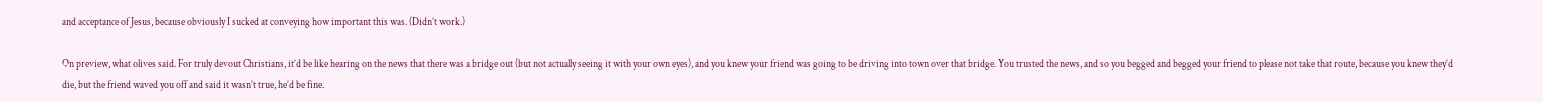and acceptance of Jesus, because obviously I sucked at conveying how important this was. (Didn’t work.)

On preview, what olives said. For truly devout Christians, it’d be like hearing on the news that there was a bridge out (but not actually seeing it with your own eyes), and you knew your friend was going to be driving into town over that bridge. You trusted the news, and so you begged and begged your friend to please not take that route, because you knew they’d die, but the friend waved you off and said it wasn’t true, he’d be fine.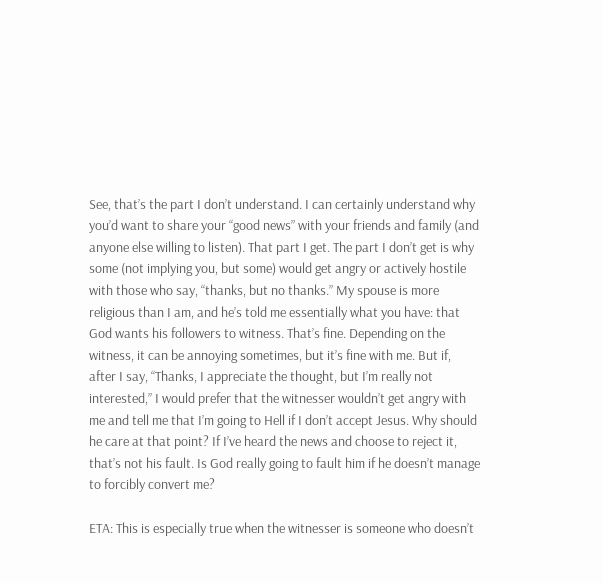See, that’s the part I don’t understand. I can certainly understand why you’d want to share your “good news” with your friends and family (and anyone else willing to listen). That part I get. The part I don’t get is why some (not implying you, but some) would get angry or actively hostile with those who say, “thanks, but no thanks.” My spouse is more religious than I am, and he’s told me essentially what you have: that God wants his followers to witness. That’s fine. Depending on the witness, it can be annoying sometimes, but it’s fine with me. But if, after I say, “Thanks, I appreciate the thought, but I’m really not interested,” I would prefer that the witnesser wouldn’t get angry with me and tell me that I’m going to Hell if I don’t accept Jesus. Why should he care at that point? If I’ve heard the news and choose to reject it, that’s not his fault. Is God really going to fault him if he doesn’t manage to forcibly convert me?

ETA: This is especially true when the witnesser is someone who doesn’t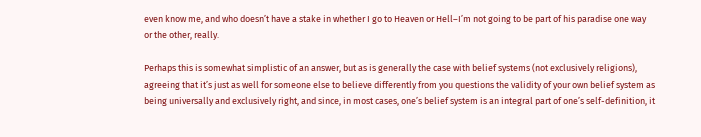even know me, and who doesn’t have a stake in whether I go to Heaven or Hell–I’m not going to be part of his paradise one way or the other, really.

Perhaps this is somewhat simplistic of an answer, but as is generally the case with belief systems (not exclusively religions), agreeing that it’s just as well for someone else to believe differently from you questions the validity of your own belief system as being universally and exclusively right, and since, in most cases, one’s belief system is an integral part of one’s self-definition, it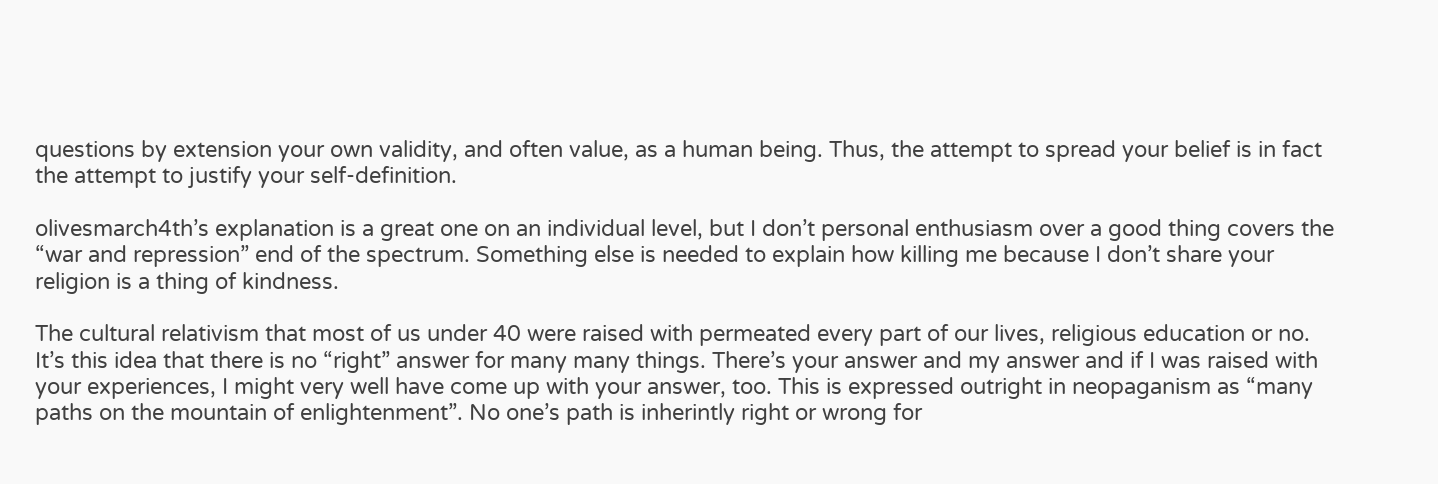questions by extension your own validity, and often value, as a human being. Thus, the attempt to spread your belief is in fact the attempt to justify your self-definition.

olivesmarch4th’s explanation is a great one on an individual level, but I don’t personal enthusiasm over a good thing covers the “war and repression” end of the spectrum. Something else is needed to explain how killing me because I don’t share your religion is a thing of kindness.

The cultural relativism that most of us under 40 were raised with permeated every part of our lives, religious education or no. It’s this idea that there is no “right” answer for many many things. There’s your answer and my answer and if I was raised with your experiences, I might very well have come up with your answer, too. This is expressed outright in neopaganism as “many paths on the mountain of enlightenment”. No one’s path is inherintly right or wrong for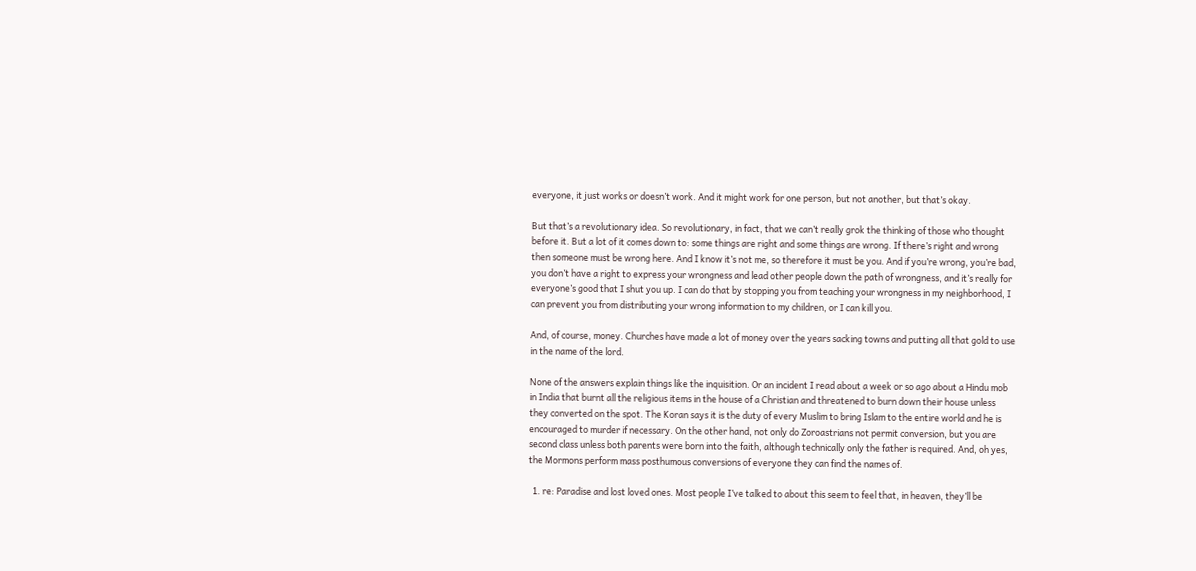everyone, it just works or doesn’t work. And it might work for one person, but not another, but that’s okay.

But that’s a revolutionary idea. So revolutionary, in fact, that we can’t really grok the thinking of those who thought before it. But a lot of it comes down to: some things are right and some things are wrong. If there’s right and wrong then someone must be wrong here. And I know it’s not me, so therefore it must be you. And if you’re wrong, you’re bad, you don’t have a right to express your wrongness and lead other people down the path of wrongness, and it’s really for everyone’s good that I shut you up. I can do that by stopping you from teaching your wrongness in my neighborhood, I can prevent you from distributing your wrong information to my children, or I can kill you.

And, of course, money. Churches have made a lot of money over the years sacking towns and putting all that gold to use in the name of the lord.

None of the answers explain things like the inquisition. Or an incident I read about a week or so ago about a Hindu mob in India that burnt all the religious items in the house of a Christian and threatened to burn down their house unless they converted on the spot. The Koran says it is the duty of every Muslim to bring Islam to the entire world and he is encouraged to murder if necessary. On the other hand, not only do Zoroastrians not permit conversion, but you are second class unless both parents were born into the faith, although technically only the father is required. And, oh yes, the Mormons perform mass posthumous conversions of everyone they can find the names of.

  1. re: Paradise and lost loved ones. Most people I’ve talked to about this seem to feel that, in heaven, they’ll be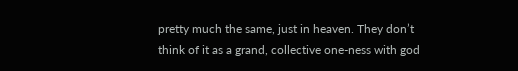pretty much the same, just in heaven. They don’t think of it as a grand, collective one-ness with god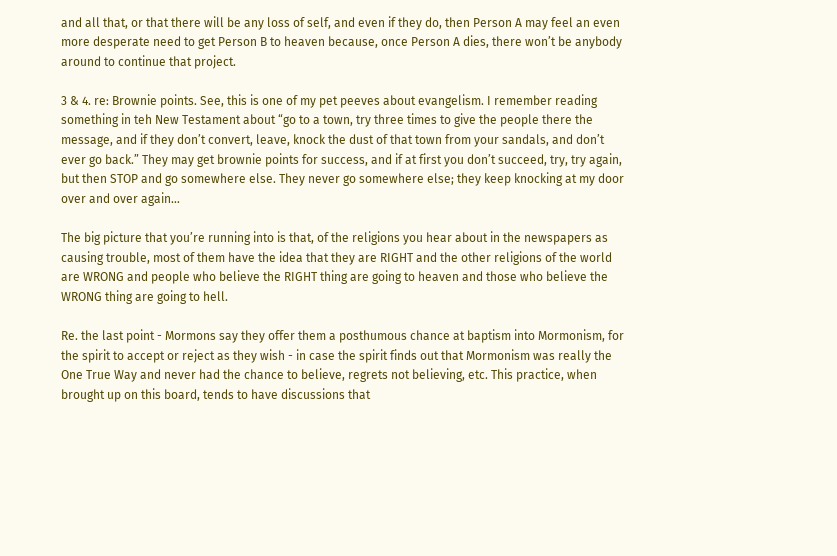and all that, or that there will be any loss of self, and even if they do, then Person A may feel an even more desperate need to get Person B to heaven because, once Person A dies, there won’t be anybody around to continue that project.

3 & 4. re: Brownie points. See, this is one of my pet peeves about evangelism. I remember reading something in teh New Testament about “go to a town, try three times to give the people there the message, and if they don’t convert, leave, knock the dust of that town from your sandals, and don’t ever go back.” They may get brownie points for success, and if at first you don’t succeed, try, try again, but then STOP and go somewhere else. They never go somewhere else; they keep knocking at my door over and over again…

The big picture that you’re running into is that, of the religions you hear about in the newspapers as causing trouble, most of them have the idea that they are RIGHT and the other religions of the world are WRONG and people who believe the RIGHT thing are going to heaven and those who believe the WRONG thing are going to hell.

Re. the last point - Mormons say they offer them a posthumous chance at baptism into Mormonism, for the spirit to accept or reject as they wish - in case the spirit finds out that Mormonism was really the One True Way and never had the chance to believe, regrets not believing, etc. This practice, when brought up on this board, tends to have discussions that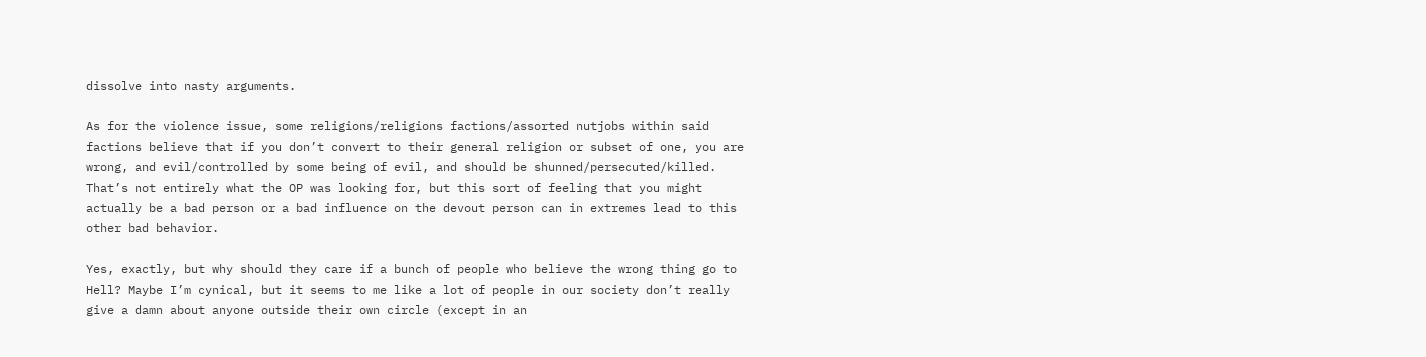dissolve into nasty arguments.

As for the violence issue, some religions/religions factions/assorted nutjobs within said factions believe that if you don’t convert to their general religion or subset of one, you are wrong, and evil/controlled by some being of evil, and should be shunned/persecuted/killed. That’s not entirely what the OP was looking for, but this sort of feeling that you might actually be a bad person or a bad influence on the devout person can in extremes lead to this other bad behavior.

Yes, exactly, but why should they care if a bunch of people who believe the wrong thing go to Hell? Maybe I’m cynical, but it seems to me like a lot of people in our society don’t really give a damn about anyone outside their own circle (except in an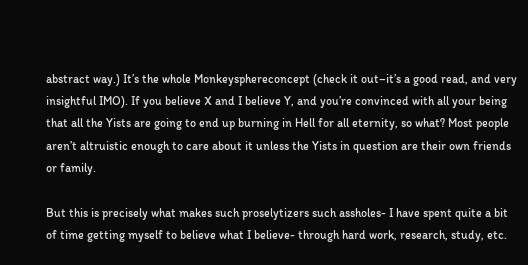abstract way.) It’s the whole Monkeysphereconcept (check it out–it’s a good read, and very insightful IMO). If you believe X and I believe Y, and you’re convinced with all your being that all the Yists are going to end up burning in Hell for all eternity, so what? Most people aren’t altruistic enough to care about it unless the Yists in question are their own friends or family.

But this is precisely what makes such proselytizers such assholes- I have spent quite a bit of time getting myself to believe what I believe- through hard work, research, study, etc.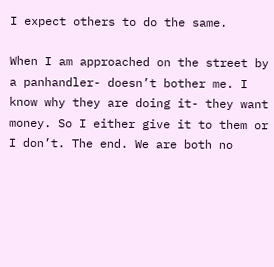I expect others to do the same.

When I am approached on the street by a panhandler- doesn’t bother me. I know why they are doing it- they want money. So I either give it to them or I don’t. The end. We are both no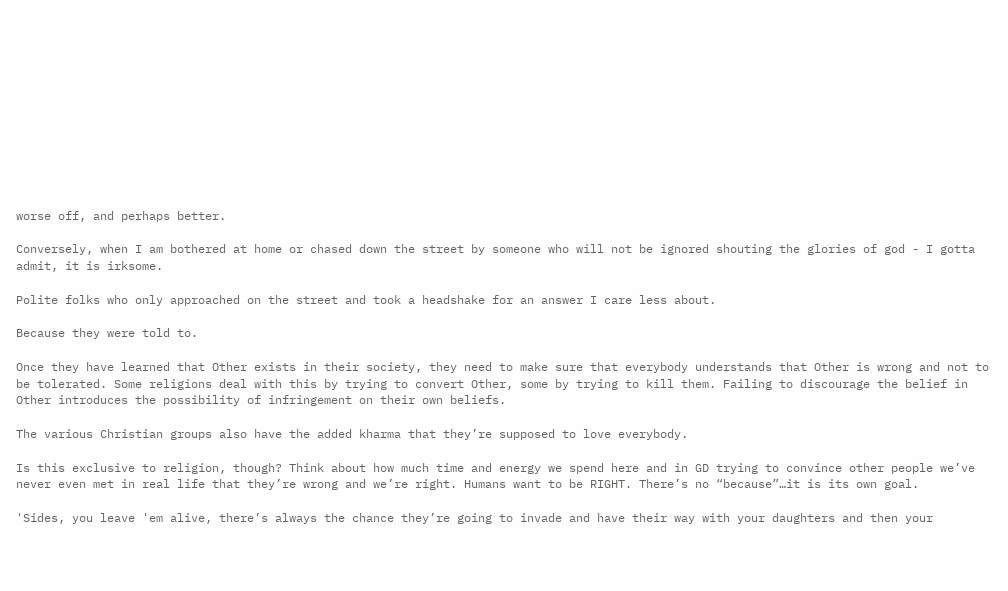worse off, and perhaps better.

Conversely, when I am bothered at home or chased down the street by someone who will not be ignored shouting the glories of god - I gotta admit, it is irksome.

Polite folks who only approached on the street and took a headshake for an answer I care less about.

Because they were told to.

Once they have learned that Other exists in their society, they need to make sure that everybody understands that Other is wrong and not to be tolerated. Some religions deal with this by trying to convert Other, some by trying to kill them. Failing to discourage the belief in Other introduces the possibility of infringement on their own beliefs.

The various Christian groups also have the added kharma that they’re supposed to love everybody.

Is this exclusive to religion, though? Think about how much time and energy we spend here and in GD trying to convince other people we’ve never even met in real life that they’re wrong and we’re right. Humans want to be RIGHT. There’s no “because”…it is its own goal.

'Sides, you leave 'em alive, there’s always the chance they’re going to invade and have their way with your daughters and then your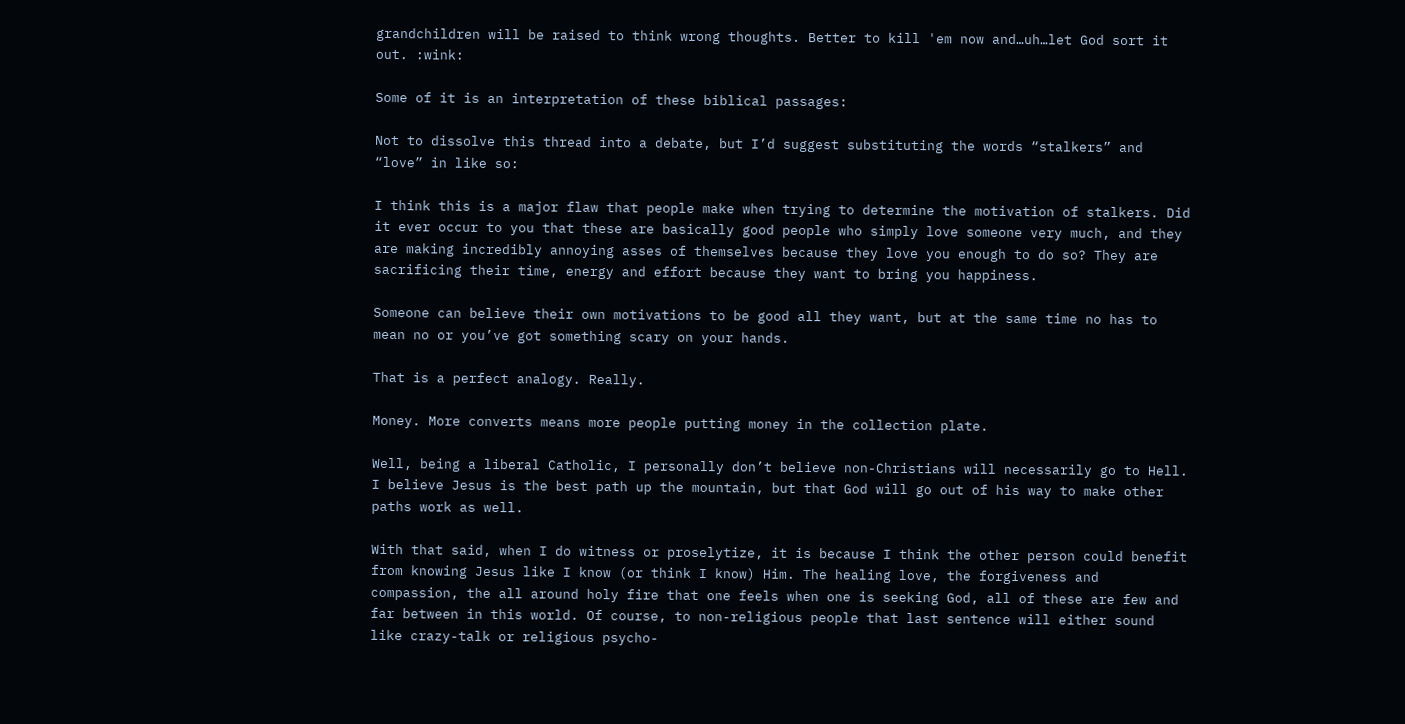grandchildren will be raised to think wrong thoughts. Better to kill 'em now and…uh…let God sort it out. :wink:

Some of it is an interpretation of these biblical passages:

Not to dissolve this thread into a debate, but I’d suggest substituting the words “stalkers” and “love” in like so:

I think this is a major flaw that people make when trying to determine the motivation of stalkers. Did it ever occur to you that these are basically good people who simply love someone very much, and they are making incredibly annoying asses of themselves because they love you enough to do so? They are sacrificing their time, energy and effort because they want to bring you happiness.

Someone can believe their own motivations to be good all they want, but at the same time no has to mean no or you’ve got something scary on your hands.

That is a perfect analogy. Really.

Money. More converts means more people putting money in the collection plate.

Well, being a liberal Catholic, I personally don’t believe non-Christians will necessarily go to Hell. I believe Jesus is the best path up the mountain, but that God will go out of his way to make other paths work as well.

With that said, when I do witness or proselytize, it is because I think the other person could benefit from knowing Jesus like I know (or think I know) Him. The healing love, the forgiveness and compassion, the all around holy fire that one feels when one is seeking God, all of these are few and far between in this world. Of course, to non-religious people that last sentence will either sound like crazy-talk or religious psycho-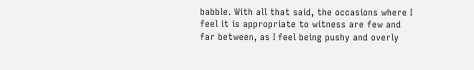babble. With all that said, the occasions where I feel it is appropriate to witness are few and far between, as I feel being pushy and overly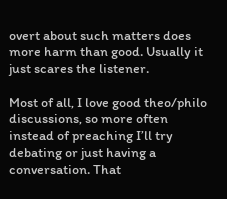overt about such matters does more harm than good. Usually it just scares the listener.

Most of all, I love good theo/philo discussions, so more often instead of preaching I’ll try debating or just having a conversation. That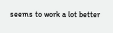seems to work a lot better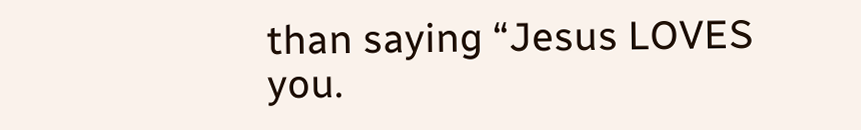than saying “Jesus LOVES you.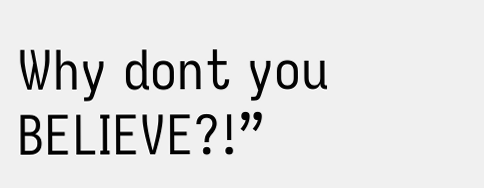Why dont you BELIEVE?!”